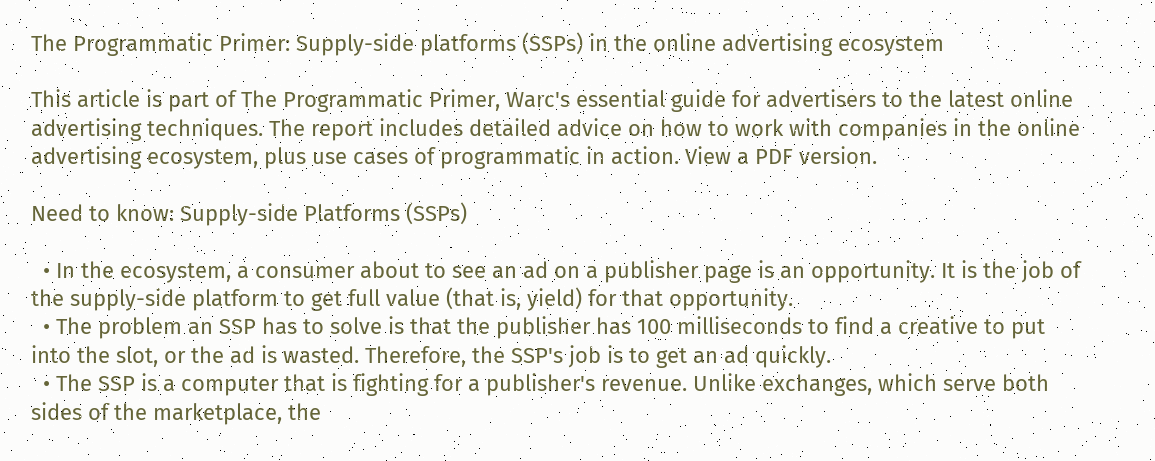The Programmatic Primer: Supply-side platforms (SSPs) in the online advertising ecosystem

This article is part of The Programmatic Primer, Warc's essential guide for advertisers to the latest online advertising techniques. The report includes detailed advice on how to work with companies in the online advertising ecosystem, plus use cases of programmatic in action. View a PDF version.

Need to know: Supply-side Platforms (SSPs)

  • In the ecosystem, a consumer about to see an ad on a publisher page is an opportunity. It is the job of the supply-side platform to get full value (that is, yield) for that opportunity.
  • The problem an SSP has to solve is that the publisher has 100 milliseconds to find a creative to put into the slot, or the ad is wasted. Therefore, the SSP's job is to get an ad quickly.
  • The SSP is a computer that is fighting for a publisher's revenue. Unlike exchanges, which serve both sides of the marketplace, the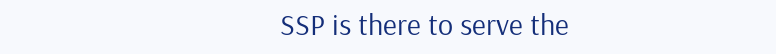SSP is there to serve the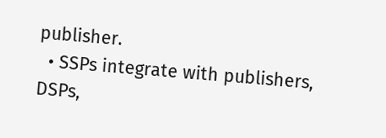publisher.
  • SSPs integrate with publishers, DSPs,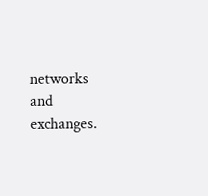networks and exchanges.